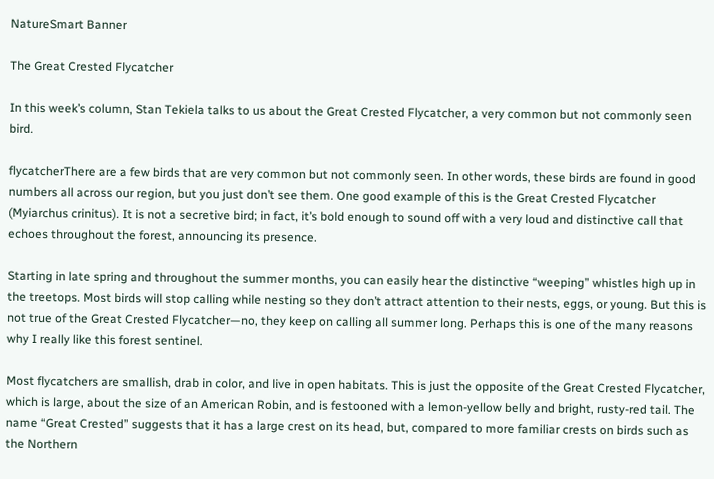NatureSmart Banner

The Great Crested Flycatcher

In this week’s column, Stan Tekiela talks to us about the Great Crested Flycatcher, a very common but not commonly seen bird.

flycatcherThere are a few birds that are very common but not commonly seen. In other words, these birds are found in good numbers all across our region, but you just don’t see them. One good example of this is the Great Crested Flycatcher (Myiarchus crinitus). It is not a secretive bird; in fact, it’s bold enough to sound off with a very loud and distinctive call that echoes throughout the forest, announcing its presence.

Starting in late spring and throughout the summer months, you can easily hear the distinctive “weeping” whistles high up in the treetops. Most birds will stop calling while nesting so they don’t attract attention to their nests, eggs, or young. But this is not true of the Great Crested Flycatcher—no, they keep on calling all summer long. Perhaps this is one of the many reasons why I really like this forest sentinel.

Most flycatchers are smallish, drab in color, and live in open habitats. This is just the opposite of the Great Crested Flycatcher, which is large, about the size of an American Robin, and is festooned with a lemon-yellow belly and bright, rusty-red tail. The name “Great Crested” suggests that it has a large crest on its head, but, compared to more familiar crests on birds such as the Northern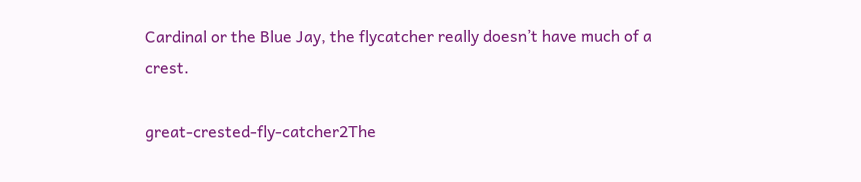Cardinal or the Blue Jay, the flycatcher really doesn’t have much of a crest.

great-crested-fly-catcher2The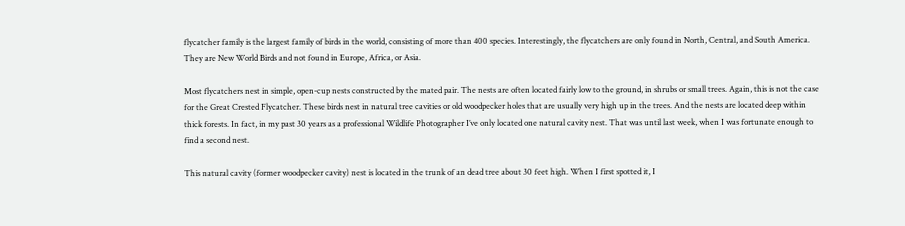flycatcher family is the largest family of birds in the world, consisting of more than 400 species. Interestingly, the flycatchers are only found in North, Central, and South America. They are New World Birds and not found in Europe, Africa, or Asia.

Most flycatchers nest in simple, open-cup nests constructed by the mated pair. The nests are often located fairly low to the ground, in shrubs or small trees. Again, this is not the case for the Great Crested Flycatcher. These birds nest in natural tree cavities or old woodpecker holes that are usually very high up in the trees. And the nests are located deep within thick forests. In fact, in my past 30 years as a professional Wildlife Photographer I’ve only located one natural cavity nest. That was until last week, when I was fortunate enough to find a second nest.

This natural cavity (former woodpecker cavity) nest is located in the trunk of an dead tree about 30 feet high. When I first spotted it, I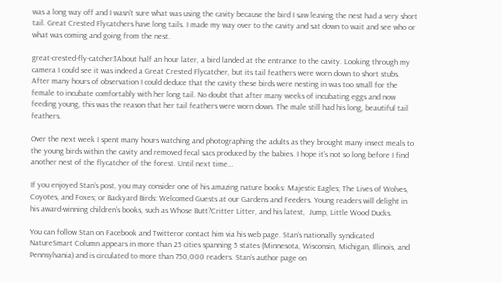was a long way off and I wasn’t sure what was using the cavity because the bird I saw leaving the nest had a very short tail. Great Crested Flycatchers have long tails. I made my way over to the cavity and sat down to wait and see who or what was coming and going from the nest.

great-crested-fly-catcher3About half an hour later, a bird landed at the entrance to the cavity. Looking through my camera I could see it was indeed a Great Crested Flycatcher, but its tail feathers were worn down to short stubs. After many hours of observation I could deduce that the cavity these birds were nesting in was too small for the female to incubate comfortably with her long tail. No doubt that after many weeks of incubating eggs and now feeding young, this was the reason that her tail feathers were worn down. The male still had his long, beautiful tail feathers.

Over the next week I spent many hours watching and photographing the adults as they brought many insect meals to the young birds within the cavity and removed fecal sacs produced by the babies. I hope it’s not so long before I find another nest of the flycatcher of the forest. Until next time…

If you enjoyed Stan’s post, you may consider one of his amazing nature books: Majestic Eagles; The Lives of Wolves, Coyotes, and Foxes; or Backyard Birds: Welcomed Guests at our Gardens and Feeders. Young readers will delight in his award-winning children’s books, such as Whose Butt?Critter Litter, and his latest,  Jump, Little Wood Ducks.

You can follow Stan on Facebook and Twitteror contact him via his web page. Stan’s nationally syndicated NatureSmart Column appears in more than 25 cities spanning 5 states (Minnesota, Wisconsin, Michigan, Illinois, and Pennsylvania) and is circulated to more than 750,000 readers. Stan’s author page on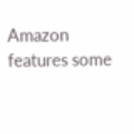Amazon features some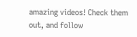amazing videos! Check them out, and follow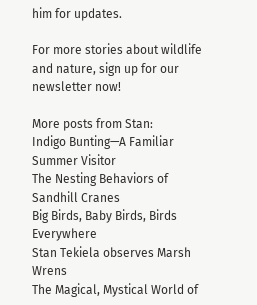him for updates.

For more stories about wildlife and nature, sign up for our newsletter now!

More posts from Stan:
Indigo Bunting—A Familiar Summer Visitor
The Nesting Behaviors of Sandhill Cranes
Big Birds, Baby Birds, Birds Everywhere
Stan Tekiela observes Marsh Wrens
The Magical, Mystical World of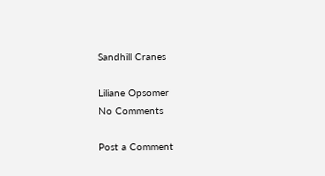Sandhill Cranes

Liliane Opsomer
No Comments

Post a Comment